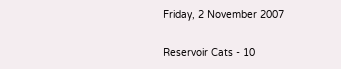Friday, 2 November 2007

Reservoir Cats - 10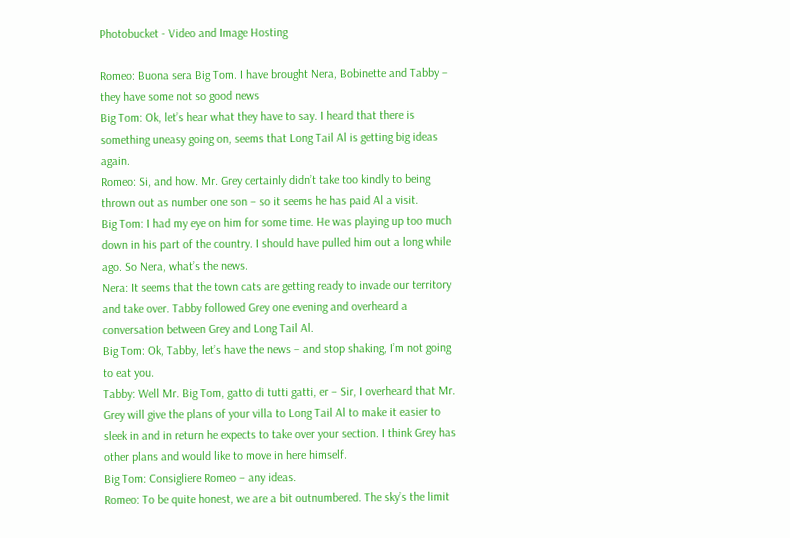Photobucket - Video and Image Hosting

Romeo: Buona sera Big Tom. I have brought Nera, Bobinette and Tabby – they have some not so good news
Big Tom: Ok, let’s hear what they have to say. I heard that there is something uneasy going on, seems that Long Tail Al is getting big ideas again.
Romeo: Si, and how. Mr. Grey certainly didn’t take too kindly to being thrown out as number one son – so it seems he has paid Al a visit.
Big Tom: I had my eye on him for some time. He was playing up too much down in his part of the country. I should have pulled him out a long while ago. So Nera, what’s the news.
Nera: It seems that the town cats are getting ready to invade our territory and take over. Tabby followed Grey one evening and overheard a conversation between Grey and Long Tail Al.
Big Tom: Ok, Tabby, let’s have the news – and stop shaking, I’m not going to eat you.
Tabby: Well Mr. Big Tom, gatto di tutti gatti, er – Sir, I overheard that Mr. Grey will give the plans of your villa to Long Tail Al to make it easier to sleek in and in return he expects to take over your section. I think Grey has other plans and would like to move in here himself.
Big Tom: Consigliere Romeo – any ideas.
Romeo: To be quite honest, we are a bit outnumbered. The sky’s the limit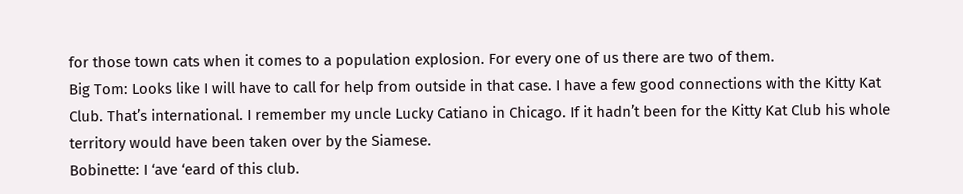for those town cats when it comes to a population explosion. For every one of us there are two of them.
Big Tom: Looks like I will have to call for help from outside in that case. I have a few good connections with the Kitty Kat Club. That’s international. I remember my uncle Lucky Catiano in Chicago. If it hadn’t been for the Kitty Kat Club his whole territory would have been taken over by the Siamese.
Bobinette: I ‘ave ‘eard of this club.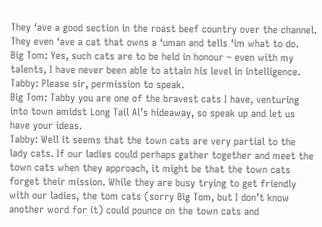They ‘ave a good section in the roast beef country over the channel. They even ‘ave a cat that owns a ‘uman and tells ‘im what to do.
Big Tom: Yes, such cats are to be held in honour – even with my talents, I have never been able to attain his level in intelligence.
Tabby: Please sir, permission to speak.
Big Tom: Tabby you are one of the bravest cats I have, venturing into town amidst Long Tail Al’s hideaway, so speak up and let us have your ideas.
Tabby: Well it seems that the town cats are very partial to the lady cats. If our ladies could perhaps gather together and meet the town cats when they approach, it might be that the town cats forget their mission. While they are busy trying to get friendly with our ladies, the tom cats (sorry Big Tom, but I don’t know another word for it) could pounce on the town cats and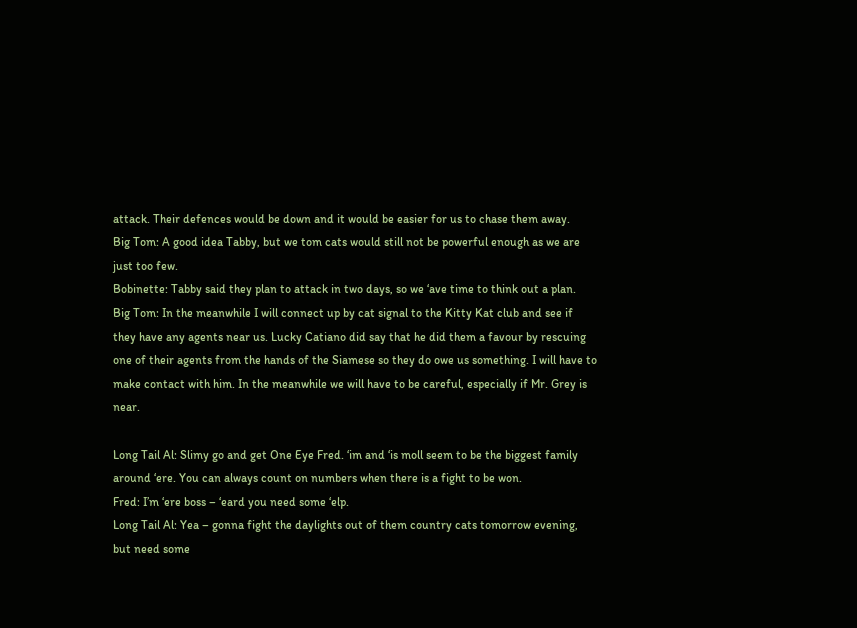attack. Their defences would be down and it would be easier for us to chase them away.
Big Tom: A good idea Tabby, but we tom cats would still not be powerful enough as we are just too few.
Bobinette: Tabby said they plan to attack in two days, so we ‘ave time to think out a plan.
Big Tom: In the meanwhile I will connect up by cat signal to the Kitty Kat club and see if they have any agents near us. Lucky Catiano did say that he did them a favour by rescuing one of their agents from the hands of the Siamese so they do owe us something. I will have to make contact with him. In the meanwhile we will have to be careful, especially if Mr. Grey is near.

Long Tail Al: Slimy go and get One Eye Fred. ‘im and ‘is moll seem to be the biggest family around ‘ere. You can always count on numbers when there is a fight to be won.
Fred: I’m ‘ere boss – ‘eard you need some ‘elp.
Long Tail Al: Yea – gonna fight the daylights out of them country cats tomorrow evening, but need some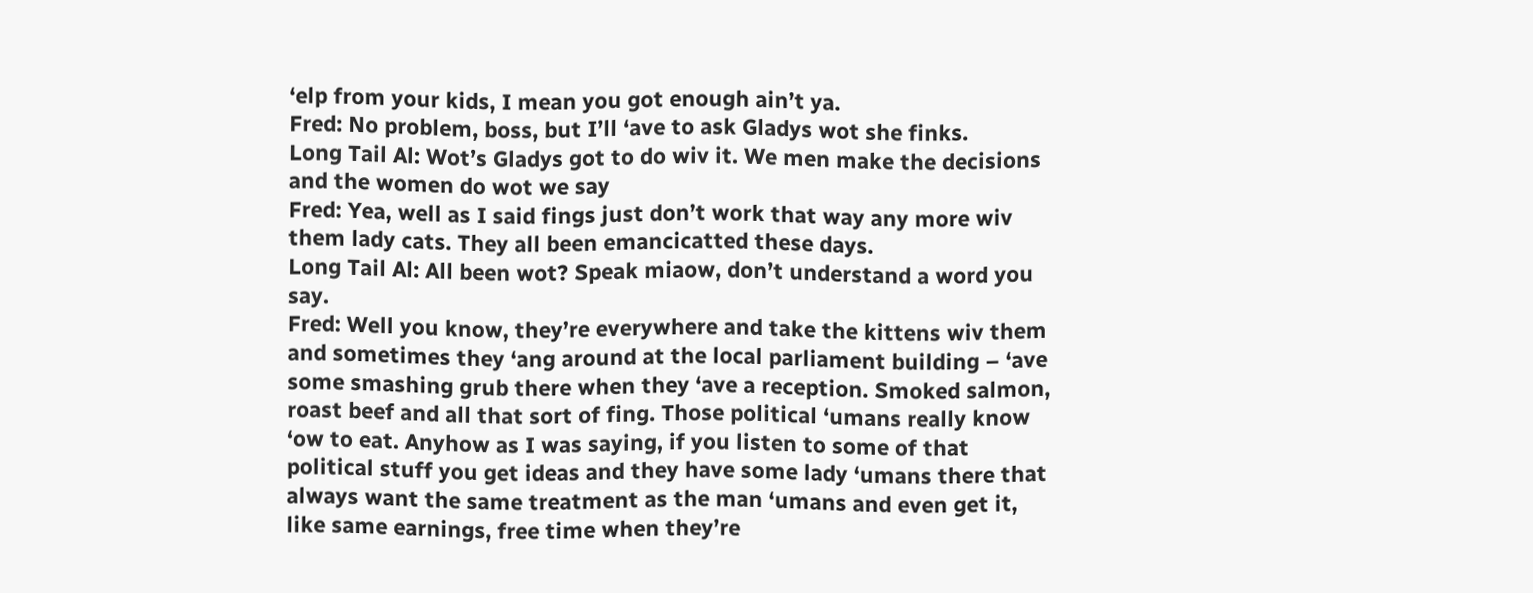‘elp from your kids, I mean you got enough ain’t ya.
Fred: No problem, boss, but I’ll ‘ave to ask Gladys wot she finks.
Long Tail Al: Wot’s Gladys got to do wiv it. We men make the decisions and the women do wot we say
Fred: Yea, well as I said fings just don’t work that way any more wiv them lady cats. They all been emancicatted these days.
Long Tail Al: All been wot? Speak miaow, don’t understand a word you say.
Fred: Well you know, they’re everywhere and take the kittens wiv them and sometimes they ‘ang around at the local parliament building – ‘ave some smashing grub there when they ‘ave a reception. Smoked salmon, roast beef and all that sort of fing. Those political ‘umans really know ‘ow to eat. Anyhow as I was saying, if you listen to some of that political stuff you get ideas and they have some lady ‘umans there that always want the same treatment as the man ‘umans and even get it, like same earnings, free time when they’re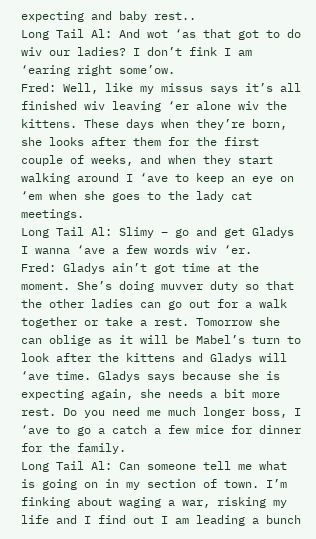expecting and baby rest..
Long Tail Al: And wot ‘as that got to do wiv our ladies? I don’t fink I am ‘earing right some’ow.
Fred: Well, like my missus says it’s all finished wiv leaving ‘er alone wiv the kittens. These days when they’re born, she looks after them for the first couple of weeks, and when they start walking around I ‘ave to keep an eye on ‘em when she goes to the lady cat meetings.
Long Tail Al: Slimy – go and get Gladys I wanna ‘ave a few words wiv ‘er.
Fred: Gladys ain’t got time at the moment. She’s doing muvver duty so that the other ladies can go out for a walk together or take a rest. Tomorrow she can oblige as it will be Mabel’s turn to look after the kittens and Gladys will ‘ave time. Gladys says because she is expecting again, she needs a bit more rest. Do you need me much longer boss, I ‘ave to go a catch a few mice for dinner for the family.
Long Tail Al: Can someone tell me what is going on in my section of town. I’m finking about waging a war, risking my life and I find out I am leading a bunch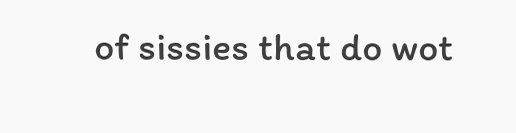of sissies that do wot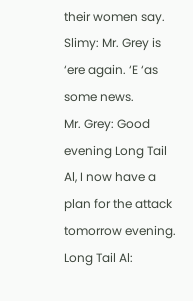their women say.
Slimy: Mr. Grey is ‘ere again. ‘E ‘as some news.
Mr. Grey: Good evening Long Tail Al, I now have a plan for the attack tomorrow evening.
Long Tail Al: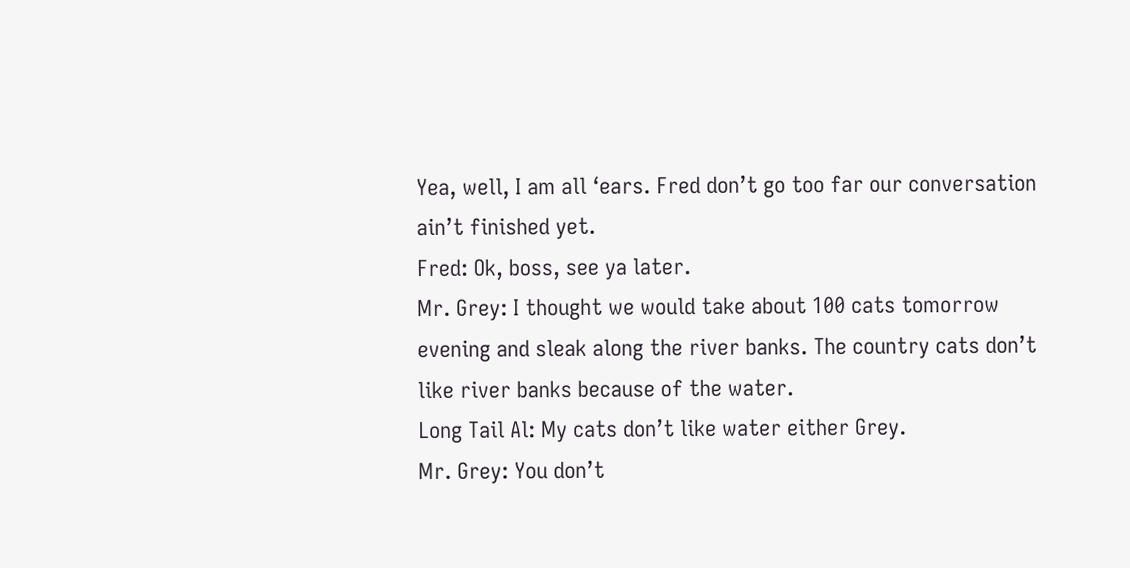Yea, well, I am all ‘ears. Fred don’t go too far our conversation ain’t finished yet.
Fred: Ok, boss, see ya later.
Mr. Grey: I thought we would take about 100 cats tomorrow evening and sleak along the river banks. The country cats don’t like river banks because of the water.
Long Tail Al: My cats don’t like water either Grey.
Mr. Grey: You don’t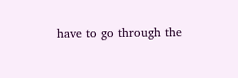have to go through the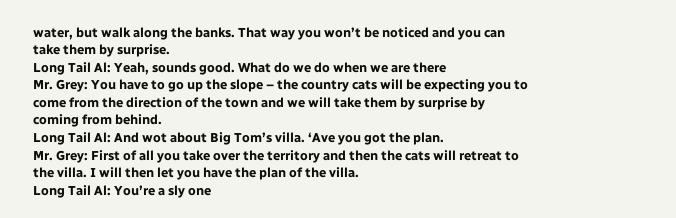water, but walk along the banks. That way you won’t be noticed and you can take them by surprise.
Long Tail Al: Yeah, sounds good. What do we do when we are there
Mr. Grey: You have to go up the slope – the country cats will be expecting you to come from the direction of the town and we will take them by surprise by coming from behind.
Long Tail Al: And wot about Big Tom’s villa. ‘Ave you got the plan.
Mr. Grey: First of all you take over the territory and then the cats will retreat to the villa. I will then let you have the plan of the villa.
Long Tail Al: You’re a sly one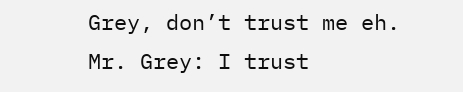Grey, don’t trust me eh.
Mr. Grey: I trust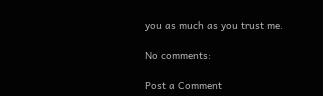you as much as you trust me.

No comments:

Post a Comment